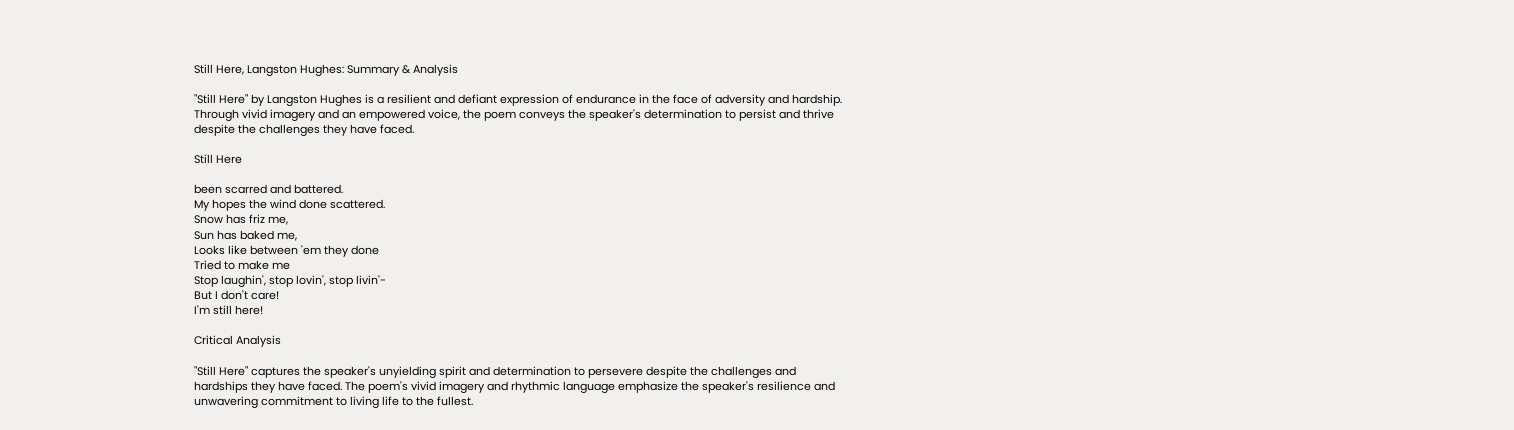Still Here, Langston Hughes: Summary & Analysis

"Still Here" by Langston Hughes is a resilient and defiant expression of endurance in the face of adversity and hardship. Through vivid imagery and an empowered voice, the poem conveys the speaker's determination to persist and thrive despite the challenges they have faced.

Still Here

been scarred and battered.
My hopes the wind done scattered.
Snow has friz me,
Sun has baked me,
Looks like between 'em they done
Tried to make me
Stop laughin', stop lovin', stop livin'-
But I don't care!
I'm still here!

Critical Analysis

"Still Here" captures the speaker's unyielding spirit and determination to persevere despite the challenges and hardships they have faced. The poem's vivid imagery and rhythmic language emphasize the speaker's resilience and unwavering commitment to living life to the fullest.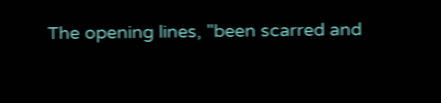The opening lines, "been scarred and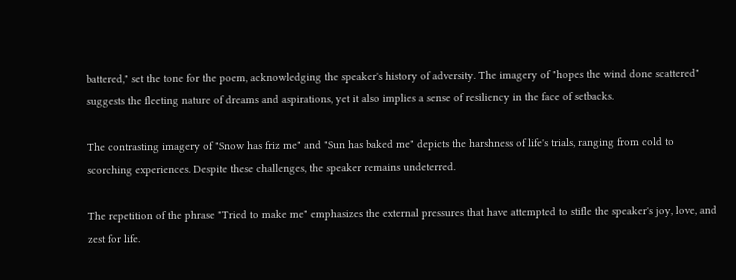battered," set the tone for the poem, acknowledging the speaker's history of adversity. The imagery of "hopes the wind done scattered" suggests the fleeting nature of dreams and aspirations, yet it also implies a sense of resiliency in the face of setbacks.

The contrasting imagery of "Snow has friz me" and "Sun has baked me" depicts the harshness of life's trials, ranging from cold to scorching experiences. Despite these challenges, the speaker remains undeterred.

The repetition of the phrase "Tried to make me" emphasizes the external pressures that have attempted to stifle the speaker's joy, love, and zest for life.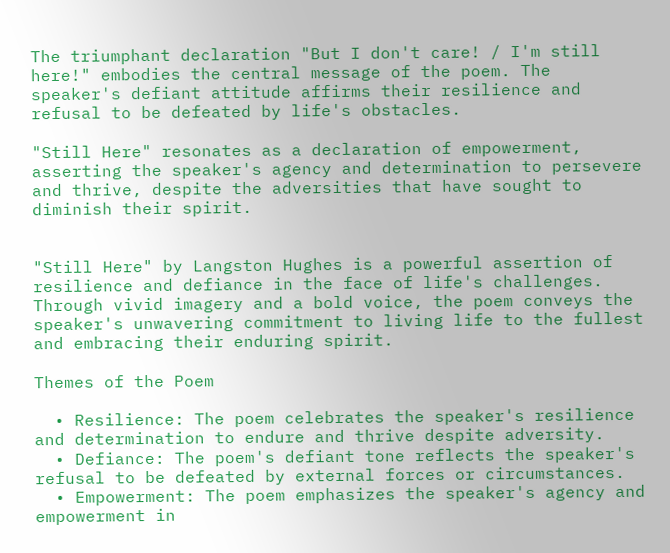The triumphant declaration "But I don't care! / I'm still here!" embodies the central message of the poem. The speaker's defiant attitude affirms their resilience and refusal to be defeated by life's obstacles.

"Still Here" resonates as a declaration of empowerment, asserting the speaker's agency and determination to persevere and thrive, despite the adversities that have sought to diminish their spirit.


"Still Here" by Langston Hughes is a powerful assertion of resilience and defiance in the face of life's challenges. Through vivid imagery and a bold voice, the poem conveys the speaker's unwavering commitment to living life to the fullest and embracing their enduring spirit.

Themes of the Poem

  • Resilience: The poem celebrates the speaker's resilience and determination to endure and thrive despite adversity.
  • Defiance: The poem's defiant tone reflects the speaker's refusal to be defeated by external forces or circumstances.
  • Empowerment: The poem emphasizes the speaker's agency and empowerment in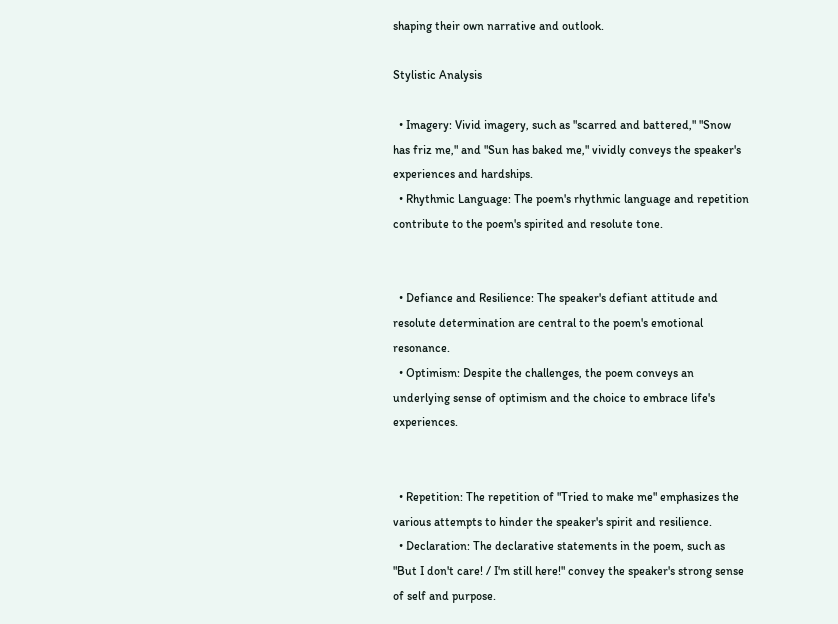shaping their own narrative and outlook.

Stylistic Analysis

  • Imagery: Vivid imagery, such as "scarred and battered," "Snow has friz me," and "Sun has baked me," vividly conveys the speaker's experiences and hardships.
  • Rhythmic Language: The poem's rhythmic language and repetition contribute to the poem's spirited and resolute tone.


  • Defiance and Resilience: The speaker's defiant attitude and resolute determination are central to the poem's emotional resonance.
  • Optimism: Despite the challenges, the poem conveys an underlying sense of optimism and the choice to embrace life's experiences.


  • Repetition: The repetition of "Tried to make me" emphasizes the various attempts to hinder the speaker's spirit and resilience.
  • Declaration: The declarative statements in the poem, such as "But I don't care! / I'm still here!" convey the speaker's strong sense of self and purpose.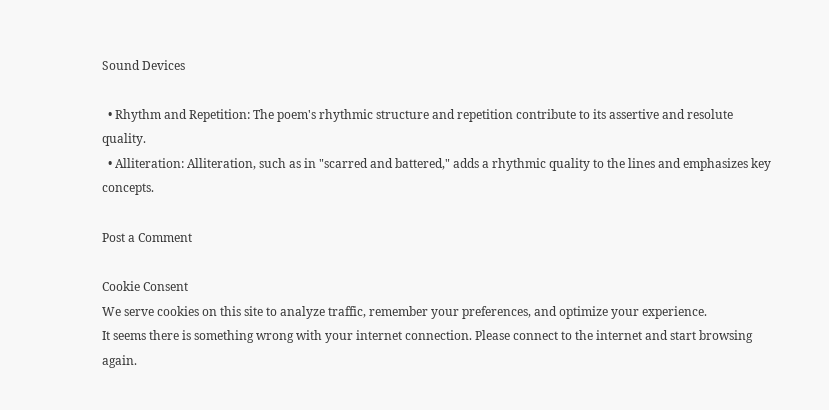Sound Devices

  • Rhythm and Repetition: The poem's rhythmic structure and repetition contribute to its assertive and resolute quality.
  • Alliteration: Alliteration, such as in "scarred and battered," adds a rhythmic quality to the lines and emphasizes key concepts.

Post a Comment

Cookie Consent
We serve cookies on this site to analyze traffic, remember your preferences, and optimize your experience.
It seems there is something wrong with your internet connection. Please connect to the internet and start browsing again.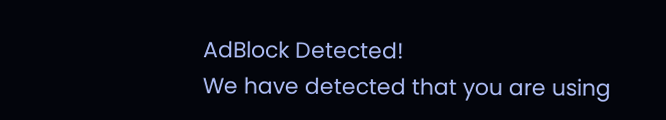AdBlock Detected!
We have detected that you are using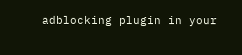adblocking plugin in your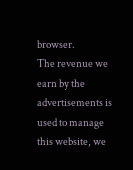browser.
The revenue we earn by the advertisements is used to manage this website, we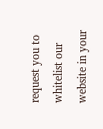request you to whitelist our website in your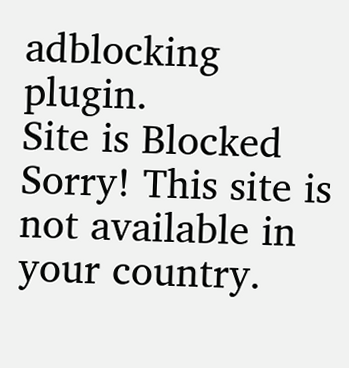adblocking plugin.
Site is Blocked
Sorry! This site is not available in your country.